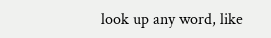look up any word, like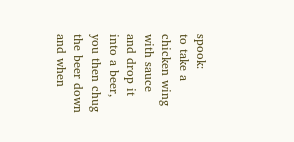spook:
to take a chicken wing with sauce and drop it into a beer, you then chug the beer down and when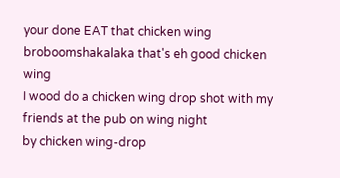your done EAT that chicken wing broboomshakalaka that's eh good chicken wing
I wood do a chicken wing drop shot with my friends at the pub on wing night
by chicken wing-drop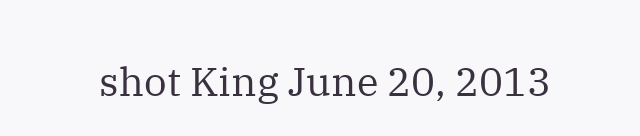shot King June 20, 2013